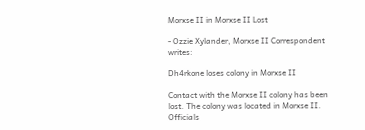Morxse II in Morxse II Lost

- Ozzie Xylander, Morxse II Correspondent writes:

Dh4rkone loses colony in Morxse II

Contact with the Morxse II colony has been lost. The colony was located in Morxse II. Officials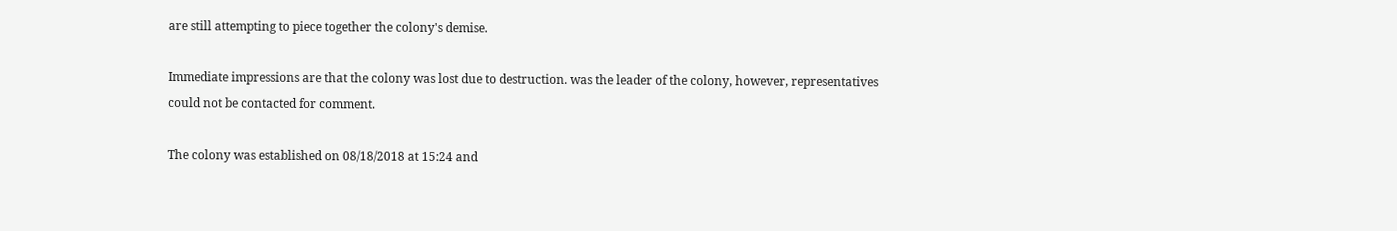are still attempting to piece together the colony's demise.

Immediate impressions are that the colony was lost due to destruction. was the leader of the colony, however, representatives could not be contacted for comment.

The colony was established on 08/18/2018 at 15:24 and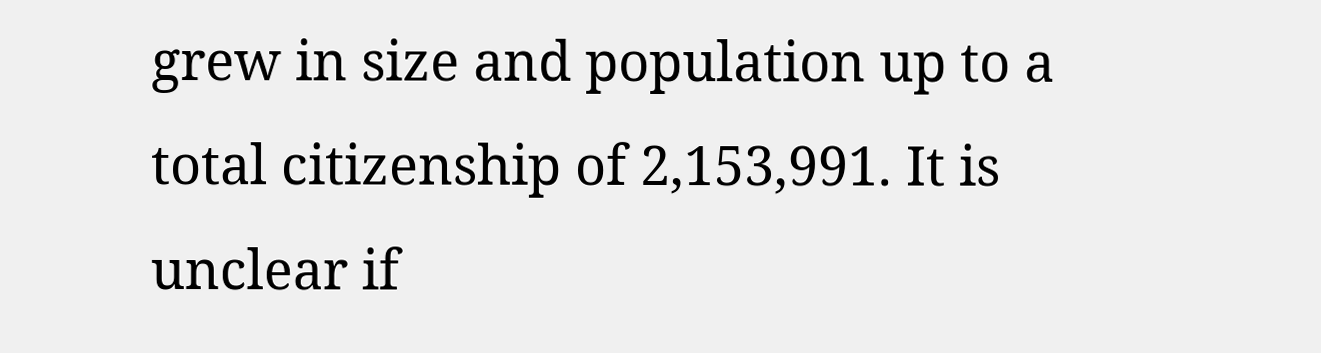grew in size and population up to a total citizenship of 2,153,991. It is unclear if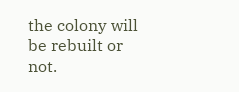the colony will be rebuilt or not.